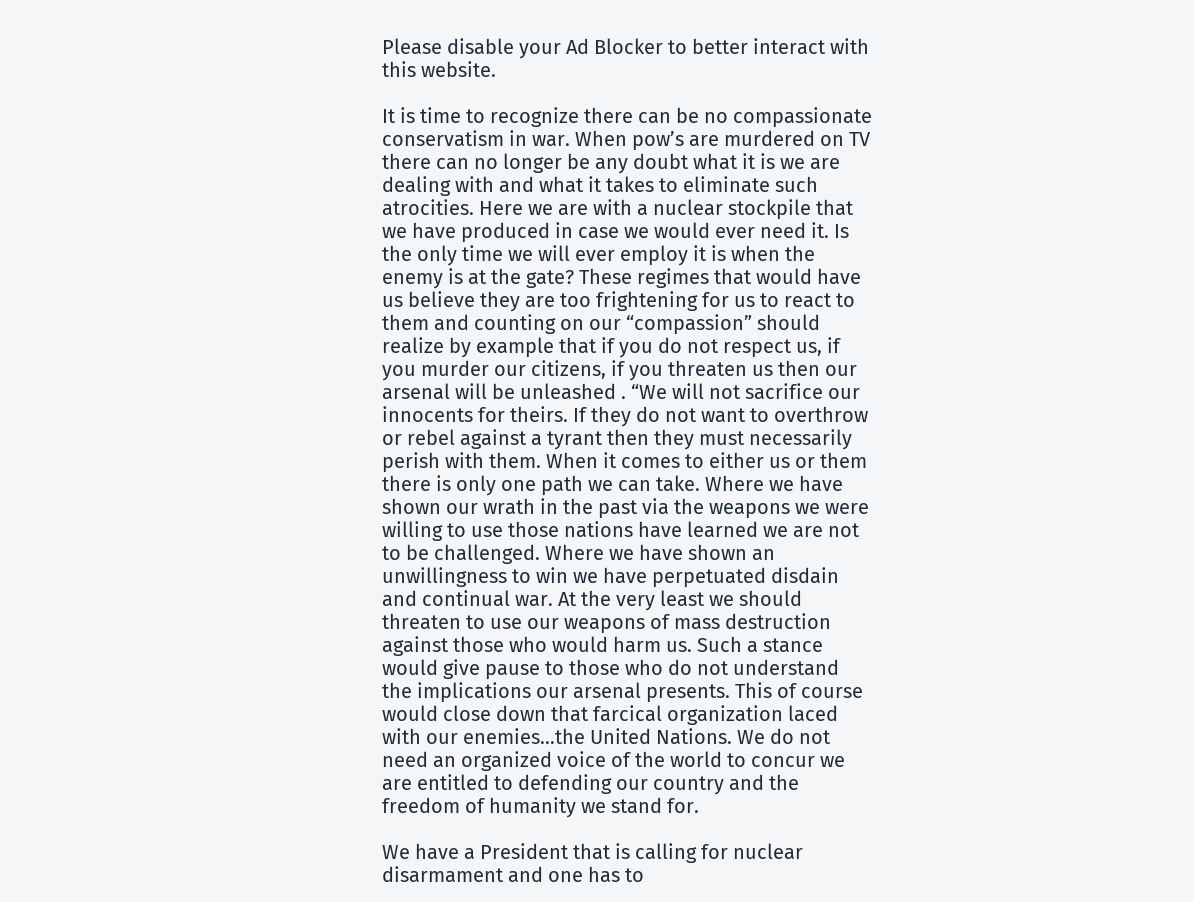Please disable your Ad Blocker to better interact with this website.

It is time to recognize there can be no compassionate conservatism in war. When pow’s are murdered on TV there can no longer be any doubt what it is we are dealing with and what it takes to eliminate such atrocities. Here we are with a nuclear stockpile that we have produced in case we would ever need it. Is the only time we will ever employ it is when the enemy is at the gate? These regimes that would have us believe they are too frightening for us to react to them and counting on our “compassion” should realize by example that if you do not respect us, if you murder our citizens, if you threaten us then our arsenal will be unleashed . “We will not sacrifice our innocents for theirs. If they do not want to overthrow or rebel against a tyrant then they must necessarily perish with them. When it comes to either us or them there is only one path we can take. Where we have shown our wrath in the past via the weapons we were willing to use those nations have learned we are not to be challenged. Where we have shown an unwillingness to win we have perpetuated disdain and continual war. At the very least we should threaten to use our weapons of mass destruction against those who would harm us. Such a stance would give pause to those who do not understand the implications our arsenal presents. This of course would close down that farcical organization laced with our enemies…the United Nations. We do not need an organized voice of the world to concur we are entitled to defending our country and the freedom of humanity we stand for.

We have a President that is calling for nuclear disarmament and one has to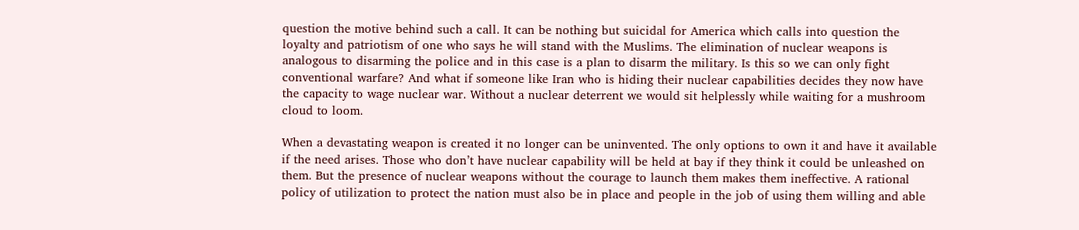question the motive behind such a call. It can be nothing but suicidal for America which calls into question the loyalty and patriotism of one who says he will stand with the Muslims. The elimination of nuclear weapons is analogous to disarming the police and in this case is a plan to disarm the military. Is this so we can only fight conventional warfare? And what if someone like Iran who is hiding their nuclear capabilities decides they now have the capacity to wage nuclear war. Without a nuclear deterrent we would sit helplessly while waiting for a mushroom cloud to loom.

When a devastating weapon is created it no longer can be uninvented. The only options to own it and have it available if the need arises. Those who don’t have nuclear capability will be held at bay if they think it could be unleashed on them. But the presence of nuclear weapons without the courage to launch them makes them ineffective. A rational policy of utilization to protect the nation must also be in place and people in the job of using them willing and able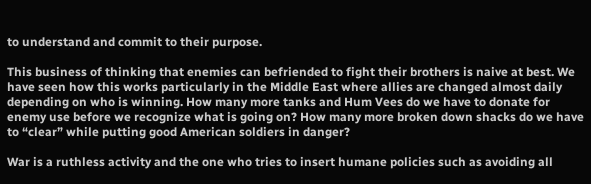to understand and commit to their purpose.

This business of thinking that enemies can befriended to fight their brothers is naive at best. We have seen how this works particularly in the Middle East where allies are changed almost daily depending on who is winning. How many more tanks and Hum Vees do we have to donate for enemy use before we recognize what is going on? How many more broken down shacks do we have to “clear” while putting good American soldiers in danger?

War is a ruthless activity and the one who tries to insert humane policies such as avoiding all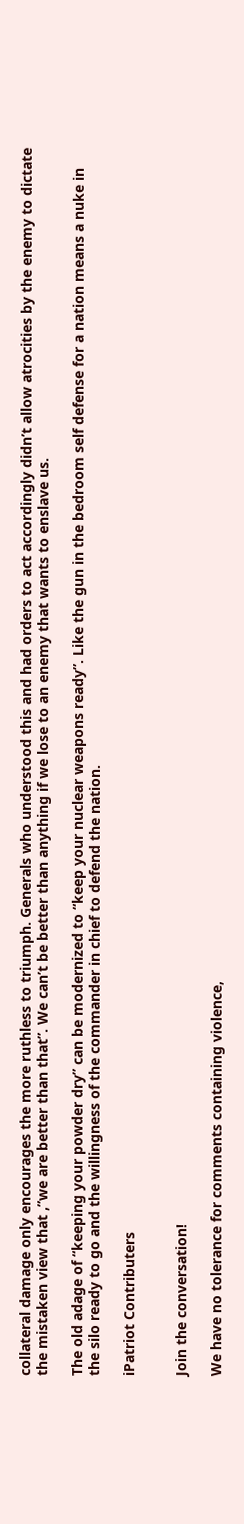collateral damage only encourages the more ruthless to triumph. Generals who understood this and had orders to act accordingly didn’t allow atrocities by the enemy to dictate the mistaken view that ,”we are better than that”. We can’t be better than anything if we lose to an enemy that wants to enslave us.

The old adage of “keeping your powder dry” can be modernized to “keep your nuclear weapons ready”. Like the gun in the bedroom self defense for a nation means a nuke in the silo ready to go and the willingness of the commander in chief to defend the nation.

iPatriot Contributers


Join the conversation!

We have no tolerance for comments containing violence,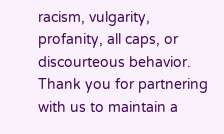racism, vulgarity, profanity, all caps, or discourteous behavior. Thank you for partnering with us to maintain a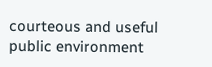courteous and useful public environment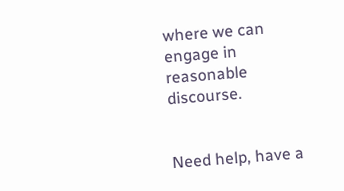where we can engage in reasonable discourse.


Need help, have a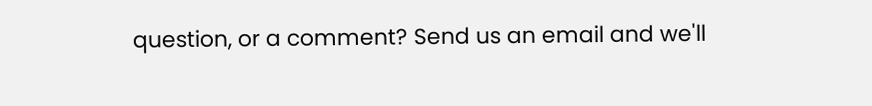question, or a comment? Send us an email and we'll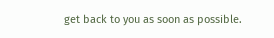get back to you as soon as possible.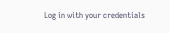Log in with your credentials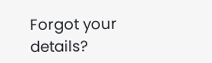Forgot your details?